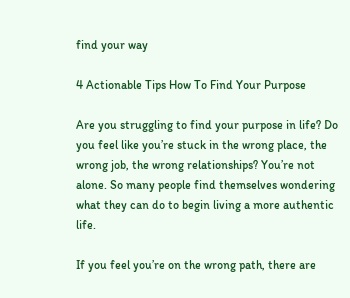find your way

4 Actionable Tips How To Find Your Purpose

Are you struggling to find your purpose in life? Do you feel like you’re stuck in the wrong place, the wrong job, the wrong relationships? You’re not alone. So many people find themselves wondering what they can do to begin living a more authentic life.

If you feel you’re on the wrong path, there are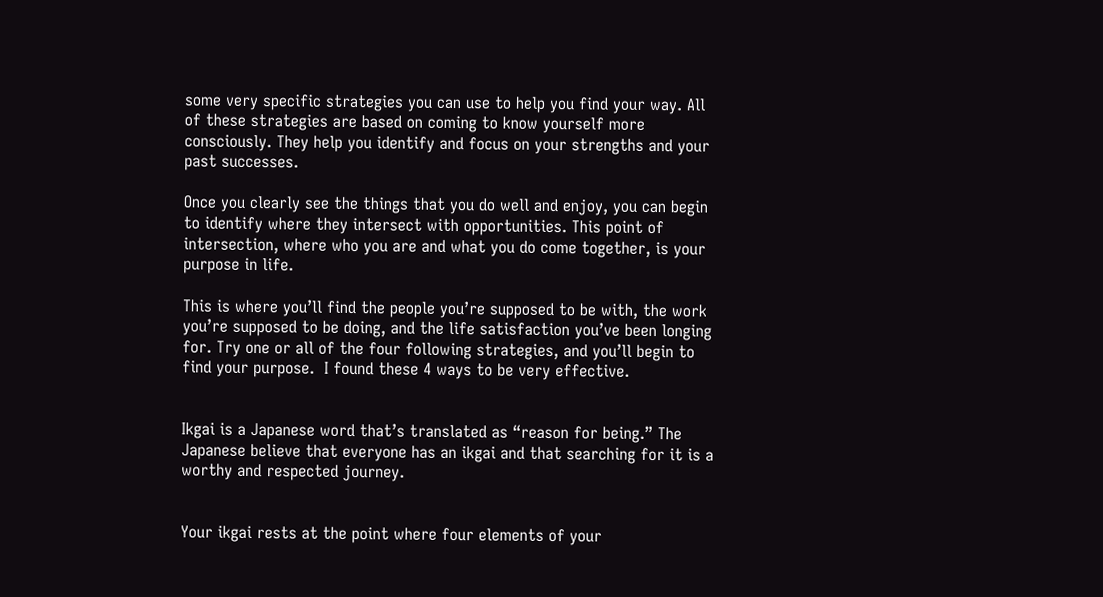some very specific strategies you can use to help you find your way. All of these strategies are based on coming to know yourself more consciously. They help you identify and focus on your strengths and your past successes.

Once you clearly see the things that you do well and enjoy, you can begin to identify where they intersect with opportunities. This point of intersection, where who you are and what you do come together, is your purpose in life.

This is where you’ll find the people you’re supposed to be with, the work you’re supposed to be doing, and the life satisfaction you’ve been longing for. Try one or all of the four following strategies, and you’ll begin to find your purpose.  I found these 4 ways to be very effective.


Ikgai is a Japanese word that’s translated as “reason for being.” The Japanese believe that everyone has an ikgai and that searching for it is a worthy and respected journey.


Your ikgai rests at the point where four elements of your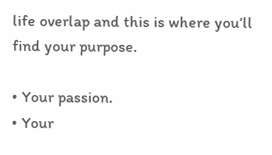life overlap and this is where you’ll find your purpose.

• Your passion.
• Your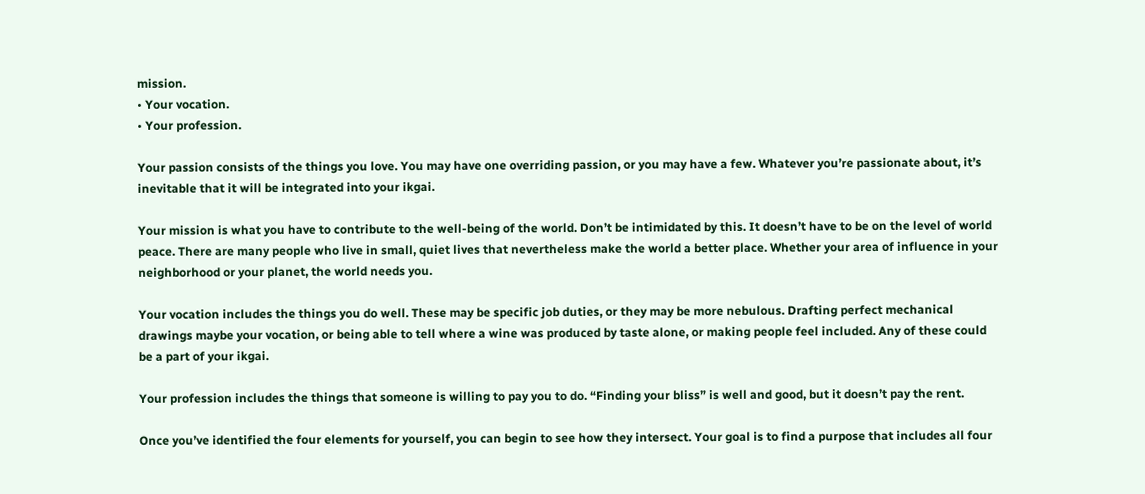mission.
• Your vocation.
• Your profession.

Your passion consists of the things you love. You may have one overriding passion, or you may have a few. Whatever you’re passionate about, it’s inevitable that it will be integrated into your ikgai.

Your mission is what you have to contribute to the well-being of the world. Don’t be intimidated by this. It doesn’t have to be on the level of world peace. There are many people who live in small, quiet lives that nevertheless make the world a better place. Whether your area of influence in your neighborhood or your planet, the world needs you.

Your vocation includes the things you do well. These may be specific job duties, or they may be more nebulous. Drafting perfect mechanical drawings maybe your vocation, or being able to tell where a wine was produced by taste alone, or making people feel included. Any of these could be a part of your ikgai.

Your profession includes the things that someone is willing to pay you to do. “Finding your bliss” is well and good, but it doesn’t pay the rent.

Once you’ve identified the four elements for yourself, you can begin to see how they intersect. Your goal is to find a purpose that includes all four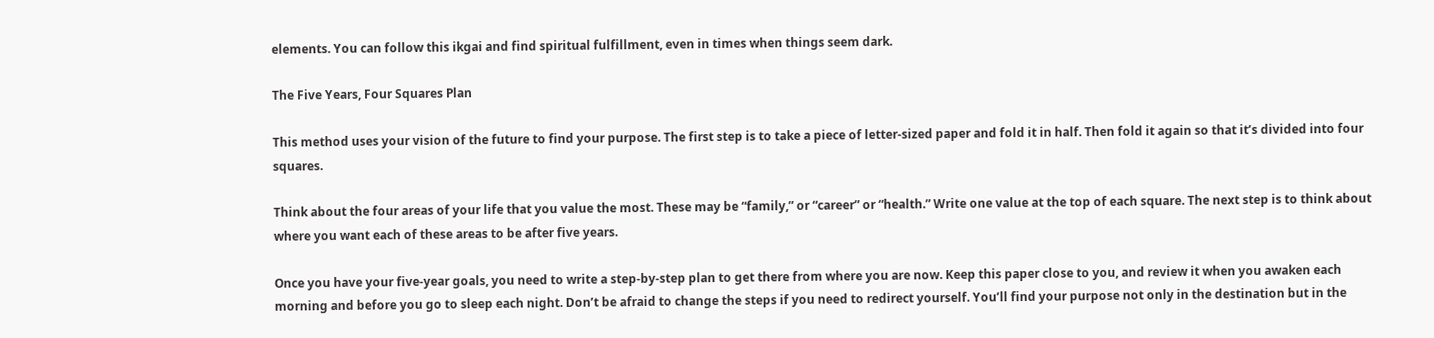elements. You can follow this ikgai and find spiritual fulfillment, even in times when things seem dark.

The Five Years, Four Squares Plan

This method uses your vision of the future to find your purpose. The first step is to take a piece of letter-sized paper and fold it in half. Then fold it again so that it’s divided into four squares.

Think about the four areas of your life that you value the most. These may be “family,” or “career” or “health.” Write one value at the top of each square. The next step is to think about where you want each of these areas to be after five years.

Once you have your five-year goals, you need to write a step-by-step plan to get there from where you are now. Keep this paper close to you, and review it when you awaken each morning and before you go to sleep each night. Don’t be afraid to change the steps if you need to redirect yourself. You’ll find your purpose not only in the destination but in the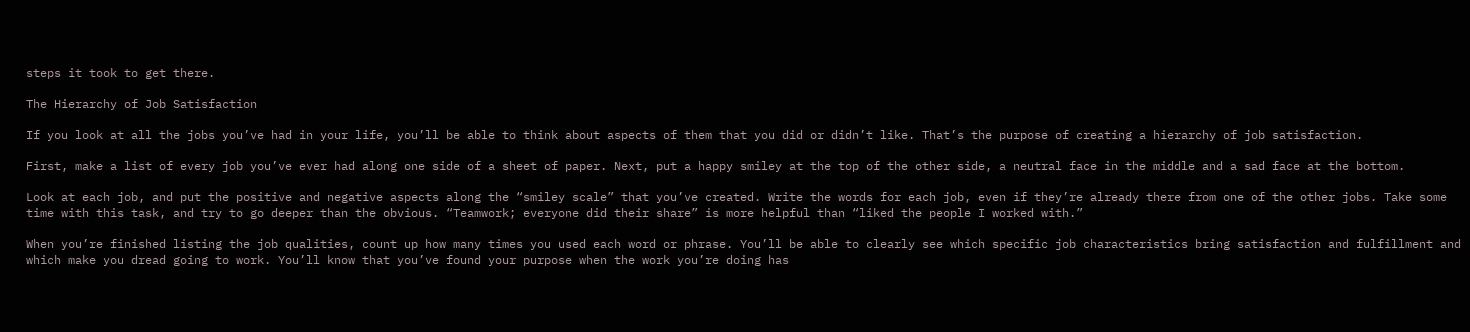steps it took to get there.

The Hierarchy of Job Satisfaction

If you look at all the jobs you’ve had in your life, you’ll be able to think about aspects of them that you did or didn’t like. That’s the purpose of creating a hierarchy of job satisfaction.

First, make a list of every job you’ve ever had along one side of a sheet of paper. Next, put a happy smiley at the top of the other side, a neutral face in the middle and a sad face at the bottom.

Look at each job, and put the positive and negative aspects along the “smiley scale” that you’ve created. Write the words for each job, even if they’re already there from one of the other jobs. Take some time with this task, and try to go deeper than the obvious. “Teamwork; everyone did their share” is more helpful than “liked the people I worked with.”

When you’re finished listing the job qualities, count up how many times you used each word or phrase. You’ll be able to clearly see which specific job characteristics bring satisfaction and fulfillment and which make you dread going to work. You’ll know that you’ve found your purpose when the work you’re doing has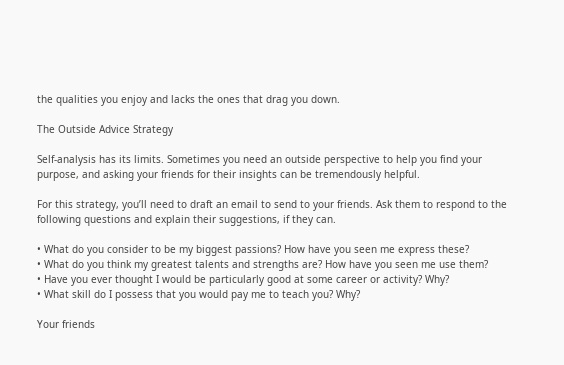the qualities you enjoy and lacks the ones that drag you down.

The Outside Advice Strategy

Self-analysis has its limits. Sometimes you need an outside perspective to help you find your purpose, and asking your friends for their insights can be tremendously helpful.

For this strategy, you’ll need to draft an email to send to your friends. Ask them to respond to the following questions and explain their suggestions, if they can.

• What do you consider to be my biggest passions? How have you seen me express these?
• What do you think my greatest talents and strengths are? How have you seen me use them?
• Have you ever thought I would be particularly good at some career or activity? Why?
• What skill do I possess that you would pay me to teach you? Why?

Your friends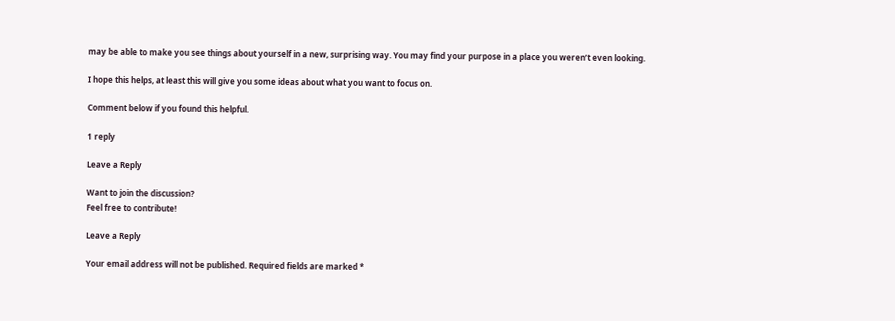may be able to make you see things about yourself in a new, surprising way. You may find your purpose in a place you weren’t even looking.

I hope this helps, at least this will give you some ideas about what you want to focus on.

Comment below if you found this helpful.

1 reply

Leave a Reply

Want to join the discussion?
Feel free to contribute!

Leave a Reply

Your email address will not be published. Required fields are marked *